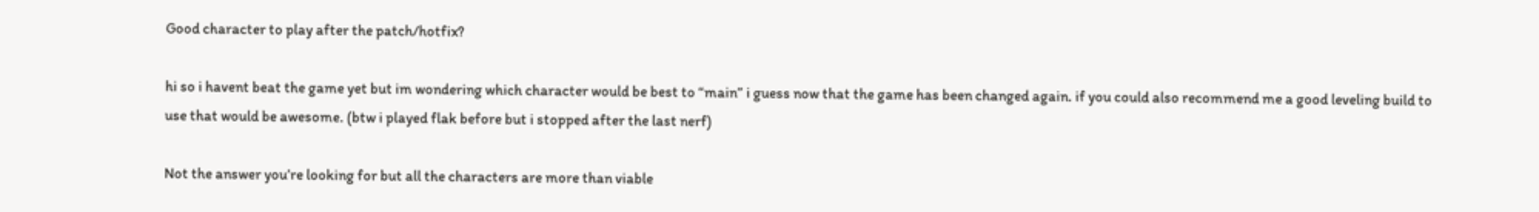Good character to play after the patch/hotfix?

hi so i havent beat the game yet but im wondering which character would be best to “main” i guess now that the game has been changed again. if you could also recommend me a good leveling build to use that would be awesome. (btw i played flak before but i stopped after the last nerf)

Not the answer you’re looking for but all the characters are more than viable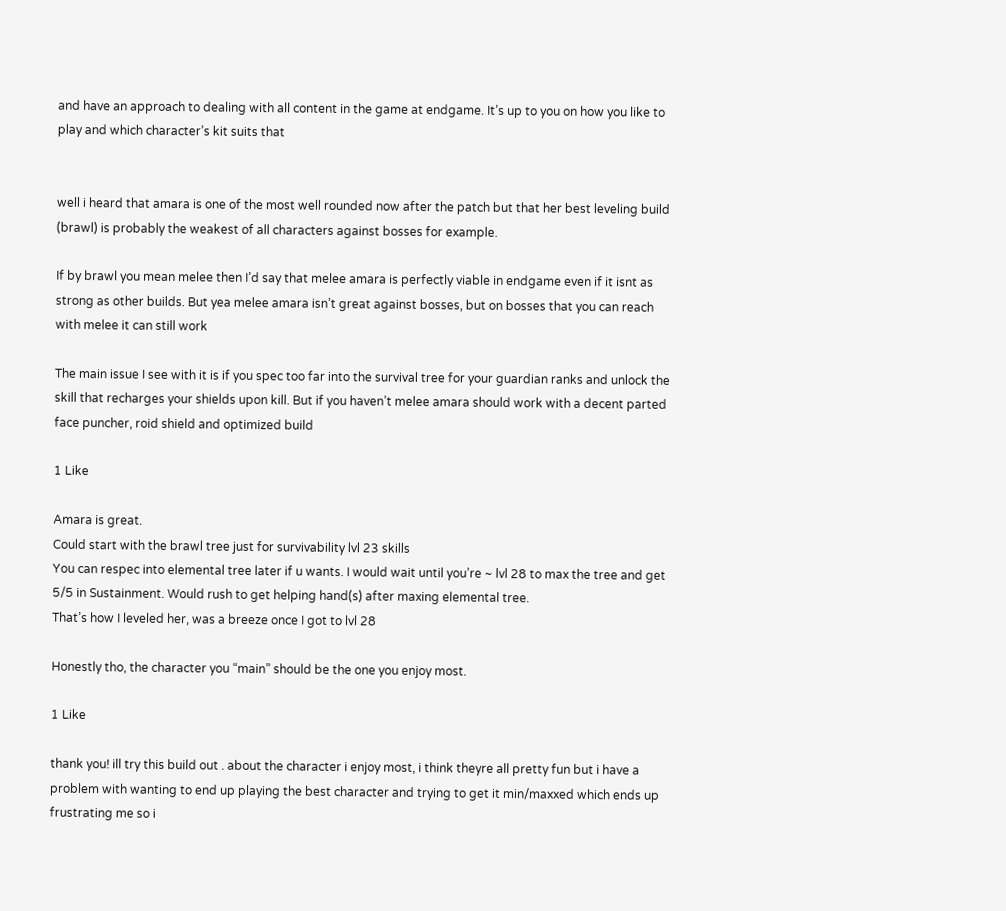and have an approach to dealing with all content in the game at endgame. It’s up to you on how you like to play and which character’s kit suits that


well i heard that amara is one of the most well rounded now after the patch but that her best leveling build (brawl) is probably the weakest of all characters against bosses for example.

If by brawl you mean melee then I’d say that melee amara is perfectly viable in endgame even if it isnt as strong as other builds. But yea melee amara isn’t great against bosses, but on bosses that you can reach with melee it can still work

The main issue I see with it is if you spec too far into the survival tree for your guardian ranks and unlock the skill that recharges your shields upon kill. But if you haven’t melee amara should work with a decent parted face puncher, roid shield and optimized build

1 Like

Amara is great.
Could start with the brawl tree just for survivability lvl 23 skills
You can respec into elemental tree later if u wants. I would wait until you’re ~ lvl 28 to max the tree and get 5/5 in Sustainment. Would rush to get helping hand(s) after maxing elemental tree.
That’s how I leveled her, was a breeze once I got to lvl 28

Honestly tho, the character you “main” should be the one you enjoy most.

1 Like

thank you! ill try this build out . about the character i enjoy most, i think theyre all pretty fun but i have a problem with wanting to end up playing the best character and trying to get it min/maxxed which ends up frustrating me so i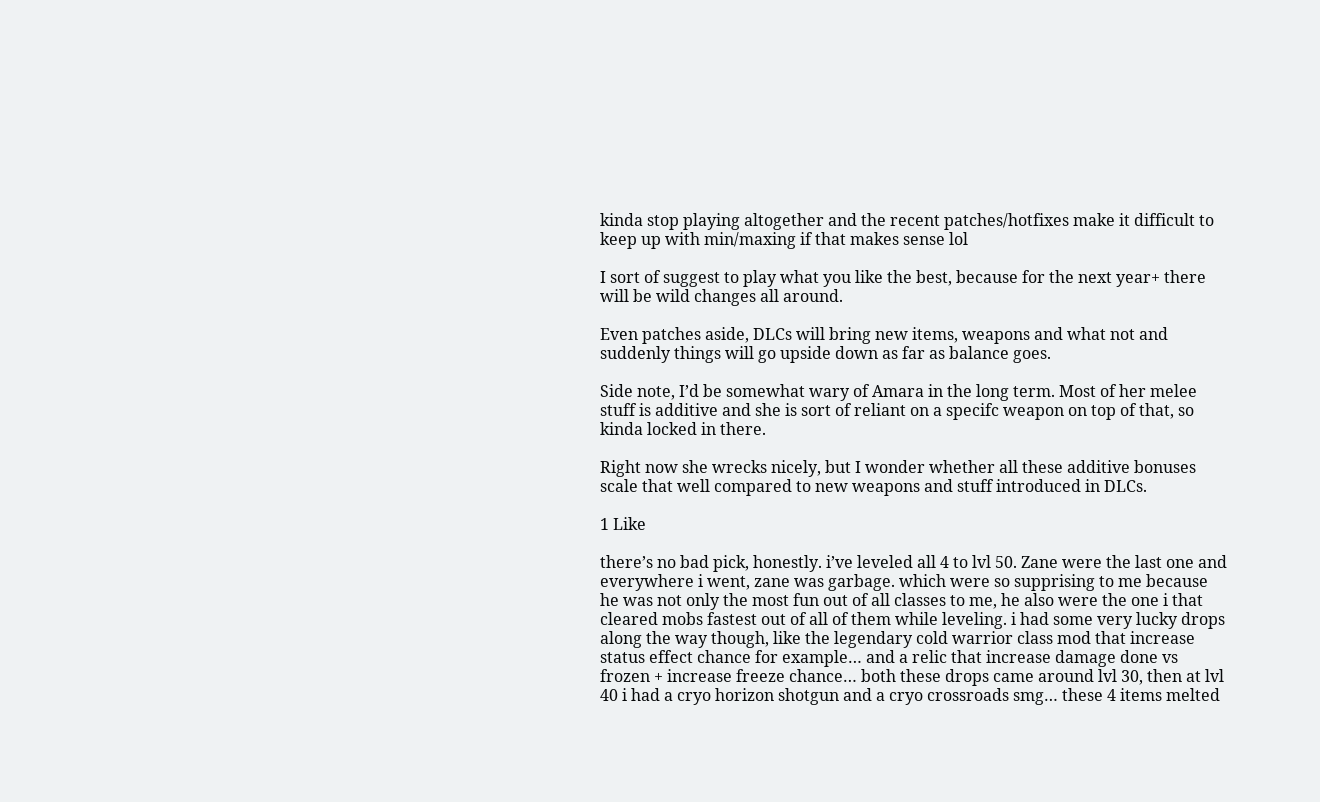kinda stop playing altogether and the recent patches/hotfixes make it difficult to keep up with min/maxing if that makes sense lol

I sort of suggest to play what you like the best, because for the next year+ there will be wild changes all around.

Even patches aside, DLCs will bring new items, weapons and what not and suddenly things will go upside down as far as balance goes.

Side note, I’d be somewhat wary of Amara in the long term. Most of her melee stuff is additive and she is sort of reliant on a specifc weapon on top of that, so kinda locked in there.

Right now she wrecks nicely, but I wonder whether all these additive bonuses scale that well compared to new weapons and stuff introduced in DLCs.

1 Like

there’s no bad pick, honestly. i’ve leveled all 4 to lvl 50. Zane were the last one and everywhere i went, zane was garbage. which were so supprising to me because he was not only the most fun out of all classes to me, he also were the one i that cleared mobs fastest out of all of them while leveling. i had some very lucky drops along the way though, like the legendary cold warrior class mod that increase status effect chance for example… and a relic that increase damage done vs frozen + increase freeze chance… both these drops came around lvl 30, then at lvl 40 i had a cryo horizon shotgun and a cryo crossroads smg… these 4 items melted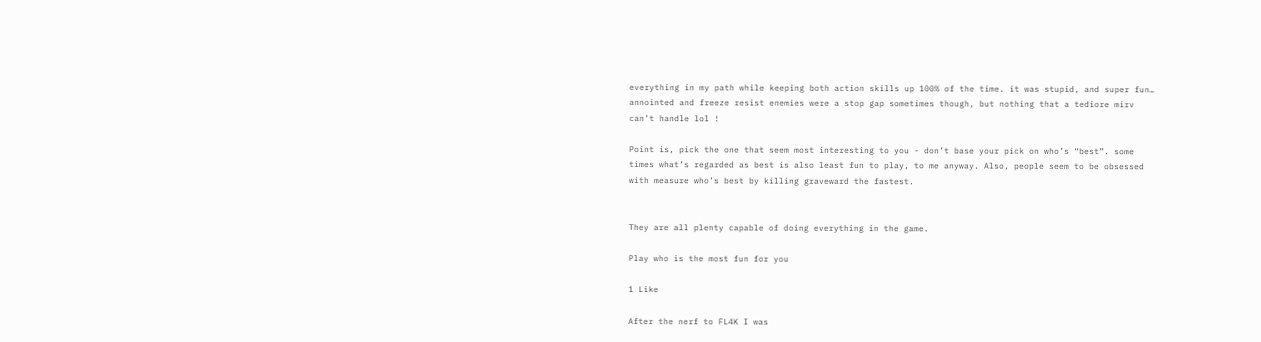everything in my path while keeping both action skills up 100% of the time. it was stupid, and super fun… annointed and freeze resist enemies were a stop gap sometimes though, but nothing that a tediore mirv can’t handle lol !

Point is, pick the one that seem most interesting to you - don’t base your pick on who’s “best”. some times what’s regarded as best is also least fun to play, to me anyway. Also, people seem to be obsessed with measure who’s best by killing graveward the fastest.


They are all plenty capable of doing everything in the game.

Play who is the most fun for you

1 Like

After the nerf to FL4K I was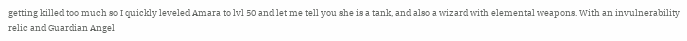getting killed too much so I quickly leveled Amara to lvl 50 and let me tell you she is a tank, and also a wizard with elemental weapons. With an invulnerability relic and Guardian Angel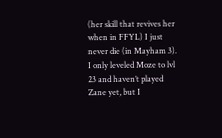(her skill that revives her when in FFYL) I just never die (in Mayham 3). I only leveled Moze to lvl 23 and haven’t played Zane yet, but I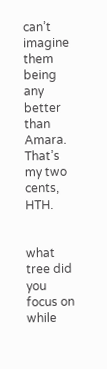can’t imagine them being any better than Amara. That’s my two cents, HTH.


what tree did you focus on while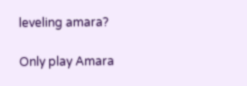leveling amara?

Only play Amara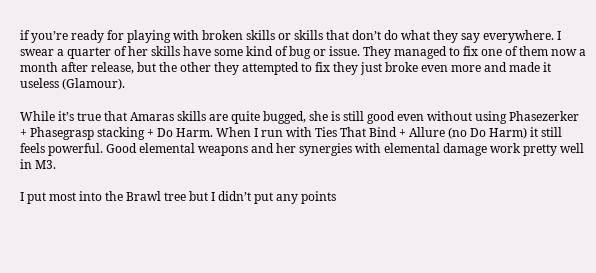if you’re ready for playing with broken skills or skills that don’t do what they say everywhere. I swear a quarter of her skills have some kind of bug or issue. They managed to fix one of them now a month after release, but the other they attempted to fix they just broke even more and made it useless (Glamour).

While it’s true that Amaras skills are quite bugged, she is still good even without using Phasezerker + Phasegrasp stacking + Do Harm. When I run with Ties That Bind + Allure (no Do Harm) it still feels powerful. Good elemental weapons and her synergies with elemental damage work pretty well in M3.

I put most into the Brawl tree but I didn’t put any points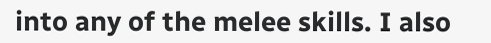into any of the melee skills. I also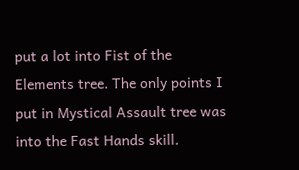put a lot into Fist of the Elements tree. The only points I put in Mystical Assault tree was into the Fast Hands skill.